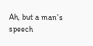Ah, but a man’s speech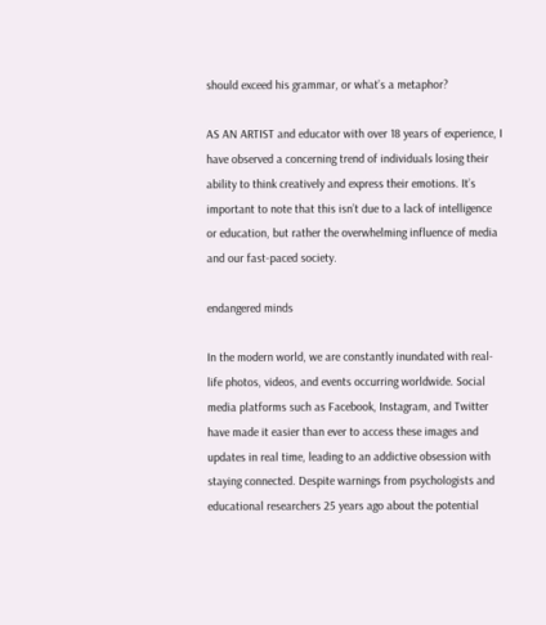should exceed his grammar, or what’s a metaphor?

AS AN ARTIST and educator with over 18 years of experience, I have observed a concerning trend of individuals losing their ability to think creatively and express their emotions. It’s important to note that this isn’t due to a lack of intelligence or education, but rather the overwhelming influence of media and our fast-paced society.

endangered minds

In the modern world, we are constantly inundated with real-life photos, videos, and events occurring worldwide. Social media platforms such as Facebook, Instagram, and Twitter have made it easier than ever to access these images and updates in real time, leading to an addictive obsession with staying connected. Despite warnings from psychologists and educational researchers 25 years ago about the potential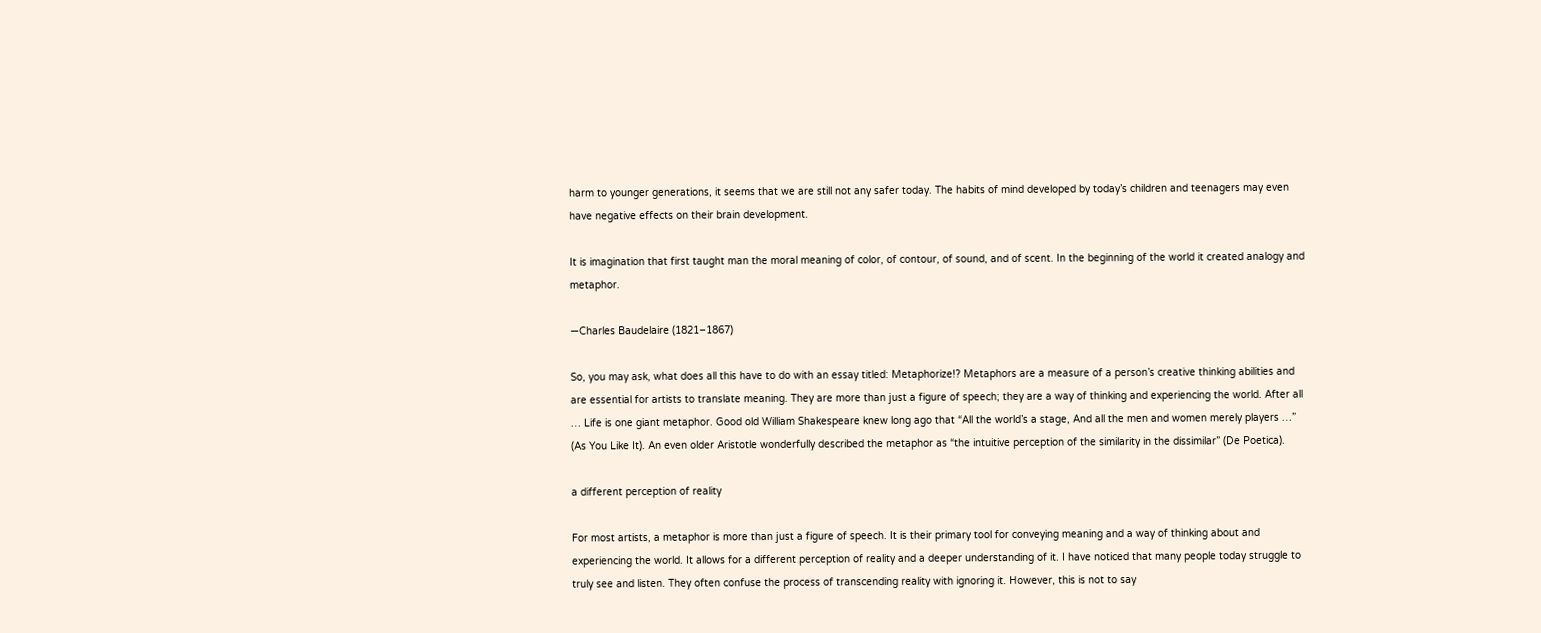harm to younger generations, it seems that we are still not any safer today. The habits of mind developed by today’s children and teenagers may even have negative effects on their brain development.

It is imagination that first taught man the moral meaning of color, of contour, of sound, and of scent. In the beginning of the world it created analogy and metaphor.

—Charles Baudelaire (1821–1867)

So, you may ask, what does all this have to do with an essay titled: Metaphorize!? Metaphors are a measure of a person’s creative thinking abilities and are essential for artists to translate meaning. They are more than just a figure of speech; they are a way of thinking and experiencing the world. After all … Life is one giant metaphor. Good old William Shakespeare knew long ago that “All the world’s a stage, And all the men and women merely players …” (As You Like It). An even older Aristotle wonderfully described the metaphor as “the intuitive perception of the similarity in the dissimilar” (De Poetica).

a different perception of reality

For most artists, a metaphor is more than just a figure of speech. It is their primary tool for conveying meaning and a way of thinking about and experiencing the world. It allows for a different perception of reality and a deeper understanding of it. I have noticed that many people today struggle to truly see and listen. They often confuse the process of transcending reality with ignoring it. However, this is not to say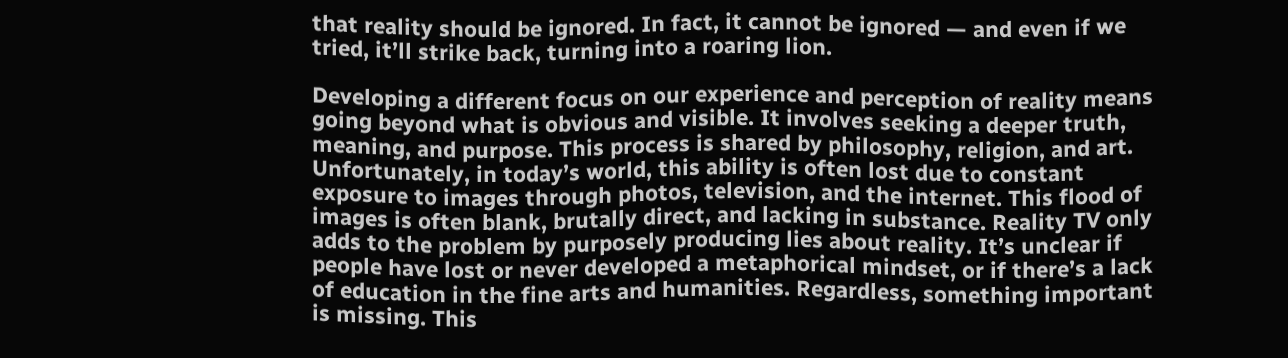that reality should be ignored. In fact, it cannot be ignored — and even if we tried, it’ll strike back, turning into a roaring lion.

Developing a different focus on our experience and perception of reality means going beyond what is obvious and visible. It involves seeking a deeper truth, meaning, and purpose. This process is shared by philosophy, religion, and art. Unfortunately, in today’s world, this ability is often lost due to constant exposure to images through photos, television, and the internet. This flood of images is often blank, brutally direct, and lacking in substance. Reality TV only adds to the problem by purposely producing lies about reality. It’s unclear if people have lost or never developed a metaphorical mindset, or if there’s a lack of education in the fine arts and humanities. Regardless, something important is missing. This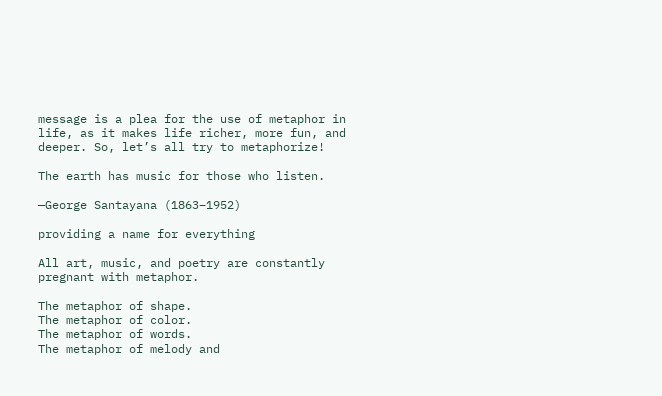message is a plea for the use of metaphor in life, as it makes life richer, more fun, and deeper. So, let’s all try to metaphorize!

The earth has music for those who listen.

—George Santayana (1863–1952)

providing a name for everything

All art, music, and poetry are constantly pregnant with metaphor.

The metaphor of shape.
The metaphor of color.
The metaphor of words.
The metaphor of melody and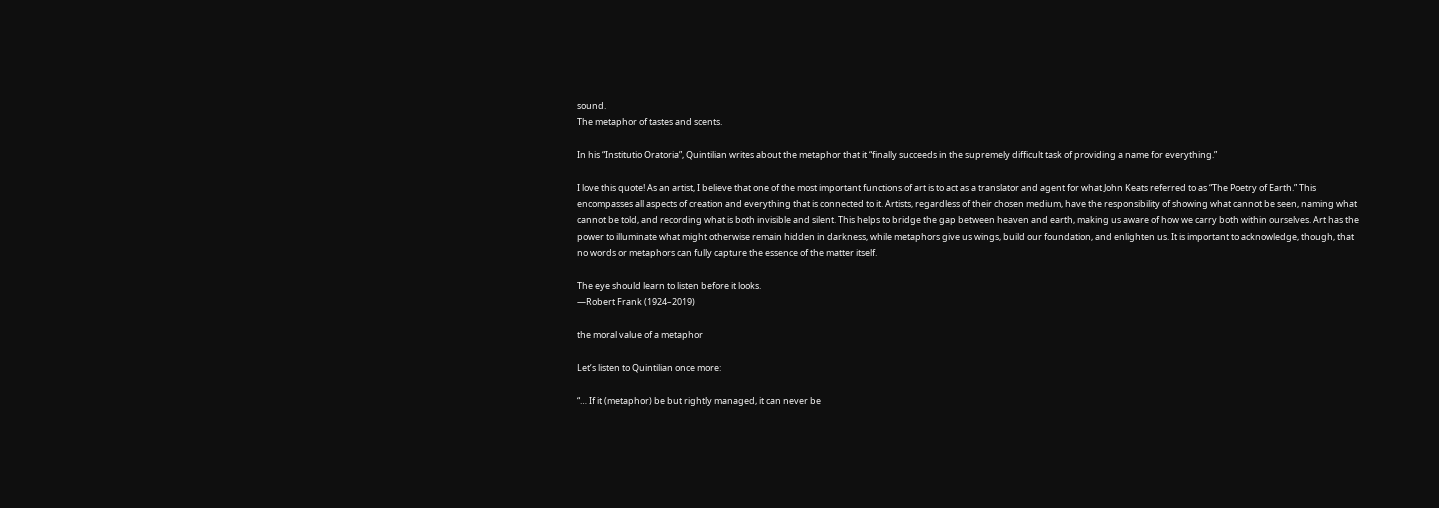sound.
The metaphor of tastes and scents.

In his “Institutio Oratoria”, Quintilian writes about the metaphor that it “finally succeeds in the supremely difficult task of providing a name for everything.”

I love this quote! As an artist, I believe that one of the most important functions of art is to act as a translator and agent for what John Keats referred to as “The Poetry of Earth.” This encompasses all aspects of creation and everything that is connected to it. Artists, regardless of their chosen medium, have the responsibility of showing what cannot be seen, naming what cannot be told, and recording what is both invisible and silent. This helps to bridge the gap between heaven and earth, making us aware of how we carry both within ourselves. Art has the power to illuminate what might otherwise remain hidden in darkness, while metaphors give us wings, build our foundation, and enlighten us. It is important to acknowledge, though, that no words or metaphors can fully capture the essence of the matter itself.

The eye should learn to listen before it looks.
—Robert Frank (1924–2019)

the moral value of a metaphor

Let’s listen to Quintilian once more:

“… If it (metaphor) be but rightly managed, it can never be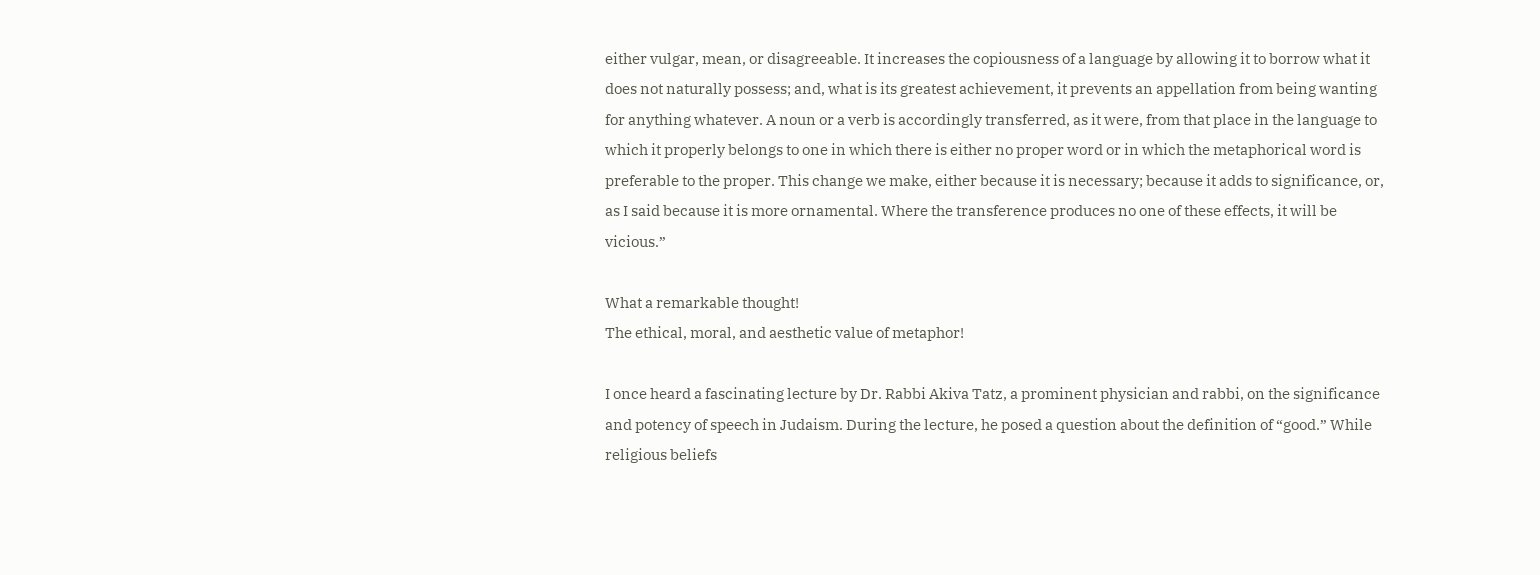either vulgar, mean, or disagreeable. It increases the copiousness of a language by allowing it to borrow what it does not naturally possess; and, what is its greatest achievement, it prevents an appellation from being wanting for anything whatever. A noun or a verb is accordingly transferred, as it were, from that place in the language to which it properly belongs to one in which there is either no proper word or in which the metaphorical word is preferable to the proper. This change we make, either because it is necessary; because it adds to significance, or, as I said because it is more ornamental. Where the transference produces no one of these effects, it will be vicious.”

What a remarkable thought!
The ethical, moral, and aesthetic value of metaphor!

I once heard a fascinating lecture by Dr. Rabbi Akiva Tatz, a prominent physician and rabbi, on the significance and potency of speech in Judaism. During the lecture, he posed a question about the definition of “good.” While religious beliefs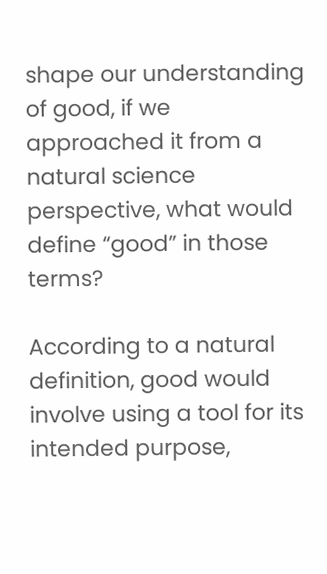shape our understanding of good, if we approached it from a natural science perspective, what would define “good” in those terms?

According to a natural definition, good would involve using a tool for its intended purpose,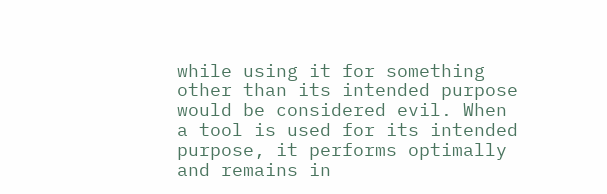while using it for something other than its intended purpose would be considered evil. When a tool is used for its intended purpose, it performs optimally and remains in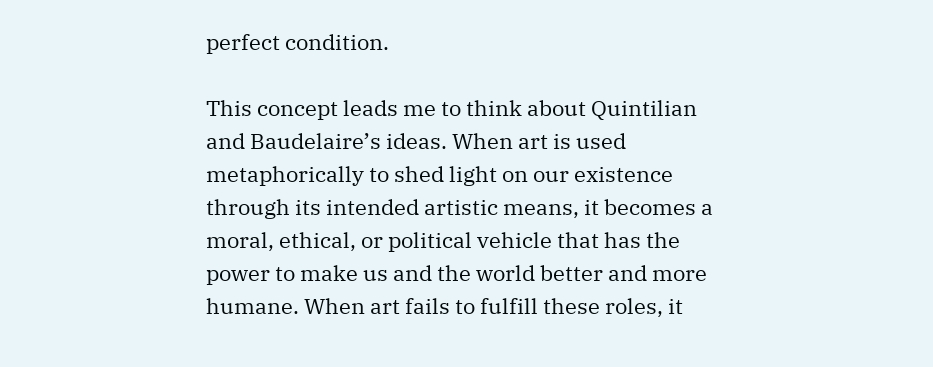perfect condition.

This concept leads me to think about Quintilian and Baudelaire’s ideas. When art is used metaphorically to shed light on our existence through its intended artistic means, it becomes a moral, ethical, or political vehicle that has the power to make us and the world better and more humane. When art fails to fulfill these roles, it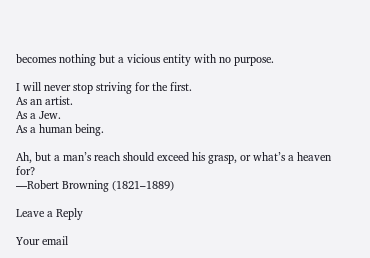becomes nothing but a vicious entity with no purpose.

I will never stop striving for the first.
As an artist.
As a Jew.
As a human being.

Ah, but a man’s reach should exceed his grasp, or what’s a heaven for?
—Robert Browning (1821–1889)

Leave a Reply

Your email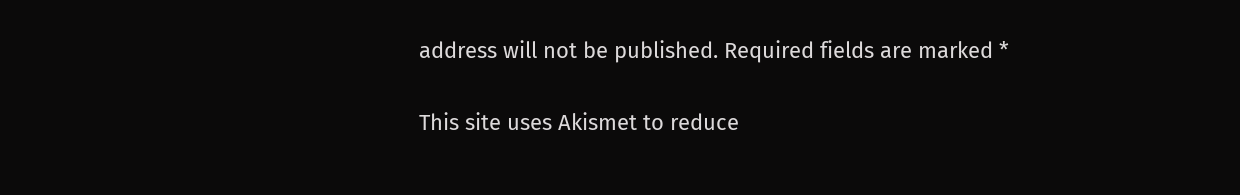address will not be published. Required fields are marked *

This site uses Akismet to reduce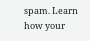spam. Learn how your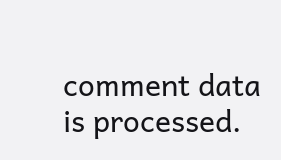comment data is processed.